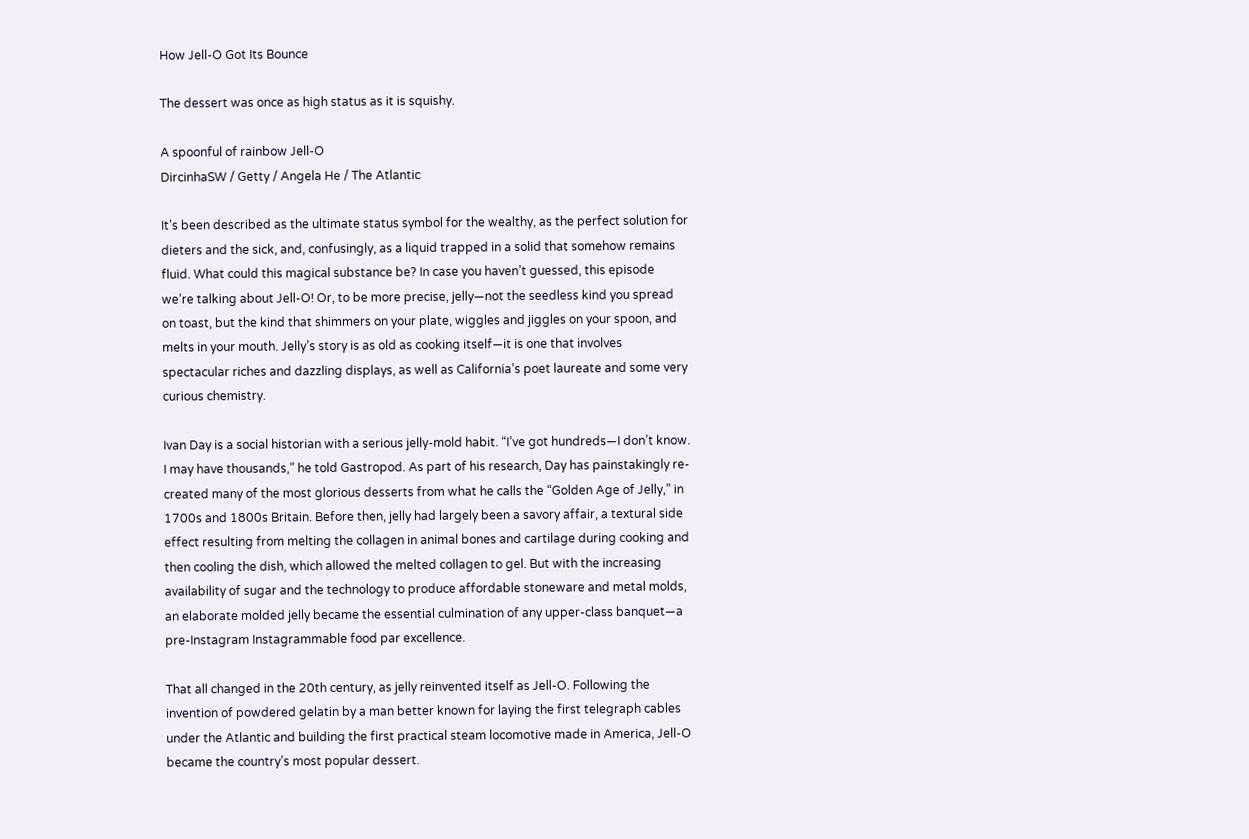How Jell-O Got Its Bounce

The dessert was once as high status as it is squishy.

A spoonful of rainbow Jell-O
DircinhaSW / Getty / Angela He / The Atlantic

It’s been described as the ultimate status symbol for the wealthy, as the perfect solution for dieters and the sick, and, confusingly, as a liquid trapped in a solid that somehow remains fluid. What could this magical substance be? In case you haven’t guessed, this episode we’re talking about Jell-O! Or, to be more precise, jelly—not the seedless kind you spread on toast, but the kind that shimmers on your plate, wiggles and jiggles on your spoon, and melts in your mouth. Jelly’s story is as old as cooking itself—it is one that involves spectacular riches and dazzling displays, as well as California’s poet laureate and some very curious chemistry.

Ivan Day is a social historian with a serious jelly-mold habit. “I’ve got hundreds—I don’t know. I may have thousands,” he told Gastropod. As part of his research, Day has painstakingly re-created many of the most glorious desserts from what he calls the “Golden Age of Jelly,” in 1700s and 1800s Britain. Before then, jelly had largely been a savory affair, a textural side effect resulting from melting the collagen in animal bones and cartilage during cooking and then cooling the dish, which allowed the melted collagen to gel. But with the increasing availability of sugar and the technology to produce affordable stoneware and metal molds, an elaborate molded jelly became the essential culmination of any upper-class banquet—a pre-Instagram Instagrammable food par excellence.

That all changed in the 20th century, as jelly reinvented itself as Jell-O. Following the invention of powdered gelatin by a man better known for laying the first telegraph cables under the Atlantic and building the first practical steam locomotive made in America, Jell-O became the country’s most popular dessert.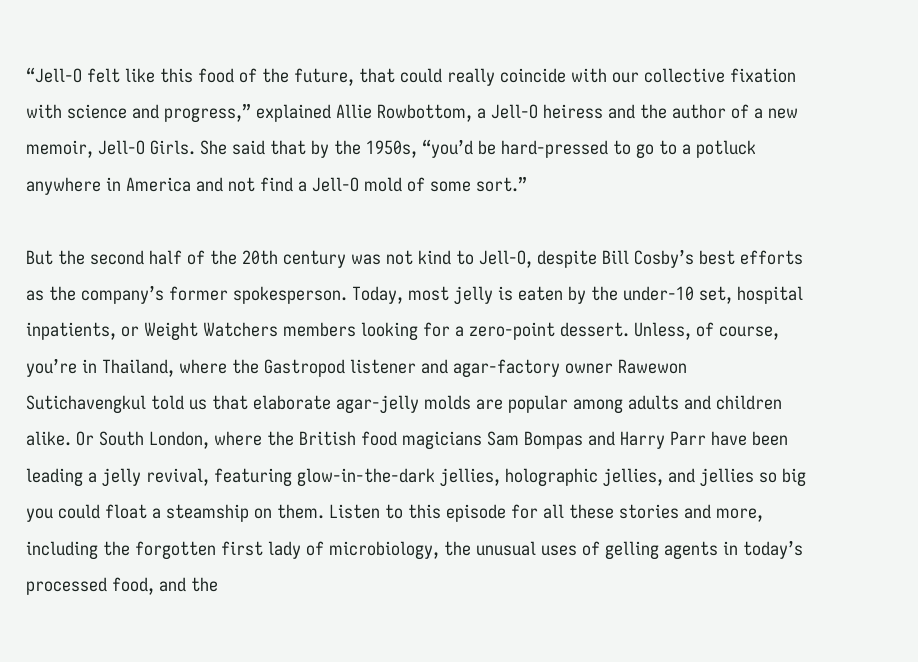“Jell-O felt like this food of the future, that could really coincide with our collective fixation with science and progress,” explained Allie Rowbottom, a Jell-O heiress and the author of a new memoir, Jell-O Girls. She said that by the 1950s, “you’d be hard-pressed to go to a potluck anywhere in America and not find a Jell-O mold of some sort.”

But the second half of the 20th century was not kind to Jell-O, despite Bill Cosby’s best efforts as the company’s former spokesperson. Today, most jelly is eaten by the under-10 set, hospital inpatients, or Weight Watchers members looking for a zero-point dessert. Unless, of course, you’re in Thailand, where the Gastropod listener and agar-factory owner Rawewon Sutichavengkul told us that elaborate agar-jelly molds are popular among adults and children alike. Or South London, where the British food magicians Sam Bompas and Harry Parr have been leading a jelly revival, featuring glow-in-the-dark jellies, holographic jellies, and jellies so big you could float a steamship on them. Listen to this episode for all these stories and more, including the forgotten first lady of microbiology, the unusual uses of gelling agents in today’s processed food, and the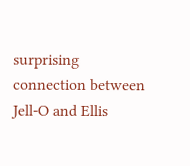surprising connection between Jell-O and Ellis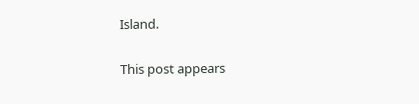Island.

This post appears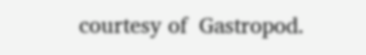courtesy of  Gastropod.